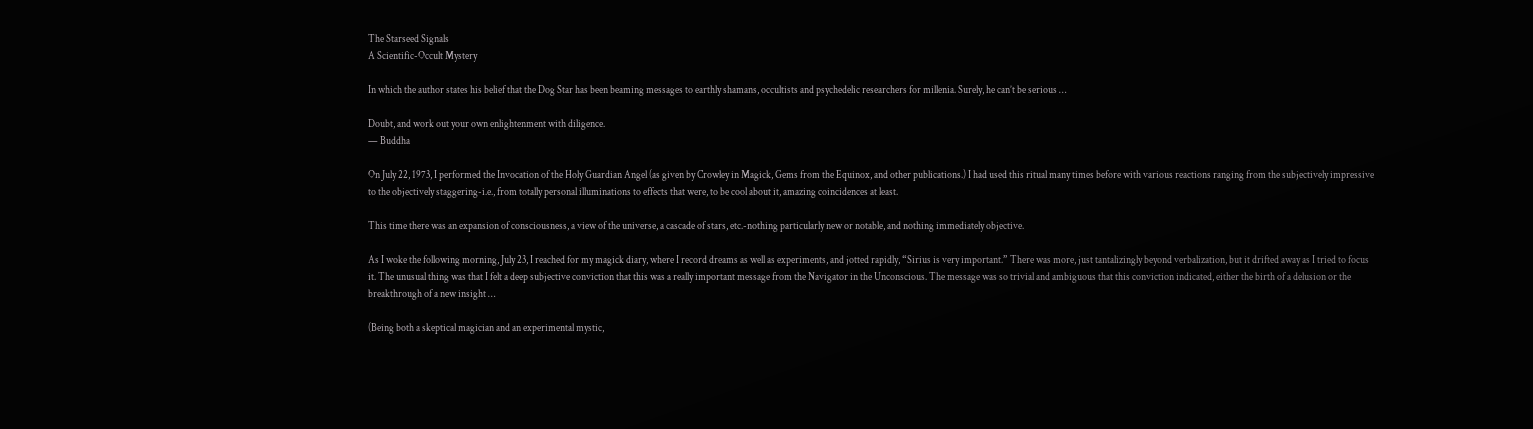The Starseed Signals
A Scientific-Occult Mystery

In which the author states his belief that the Dog Star has been beaming messages to earthly shamans, occultists and psychedelic researchers for millenia. Surely, he can’t be serious …

Doubt, and work out your own enlightenment with diligence.
— Buddha

On July 22, 1973, I performed the Invocation of the Holy Guardian Angel (as given by Crowley in Magick, Gems from the Equinox, and other publications.) I had used this ritual many times before with various reactions ranging from the subjectively impressive to the objectively staggering-i.e., from totally personal illuminations to effects that were, to be cool about it, amazing coincidences at least.

This time there was an expansion of consciousness, a view of the universe, a cascade of stars, etc.-nothing particularly new or notable, and nothing immediately objective.

As I woke the following morning, July 23, I reached for my magick diary, where I record dreams as well as experiments, and jotted rapidly, “Sirius is very important.” There was more, just tantalizingly beyond verbalization, but it drifted away as I tried to focus it. The unusual thing was that I felt a deep subjective conviction that this was a really important message from the Navigator in the Unconscious. The message was so trivial and ambiguous that this conviction indicated, either the birth of a delusion or the breakthrough of a new insight …

(Being both a skeptical magician and an experimental mystic,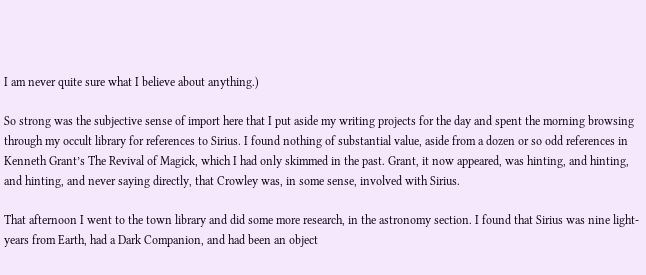I am never quite sure what I believe about anything.)

So strong was the subjective sense of import here that I put aside my writing projects for the day and spent the morning browsing through my occult library for references to Sirius. I found nothing of substantial value, aside from a dozen or so odd references in Kenneth Grant’s The Revival of Magick, which I had only skimmed in the past. Grant, it now appeared, was hinting, and hinting, and hinting, and never saying directly, that Crowley was, in some sense, involved with Sirius.

That afternoon I went to the town library and did some more research, in the astronomy section. I found that Sirius was nine light-years from Earth, had a Dark Companion, and had been an object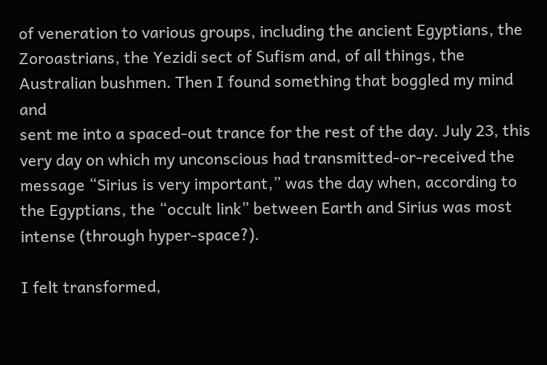of veneration to various groups, including the ancient Egyptians, the Zoroastrians, the Yezidi sect of Sufism and, of all things, the Australian bushmen. Then I found something that boggled my mind and
sent me into a spaced-out trance for the rest of the day. July 23, this very day on which my unconscious had transmitted-or-received the message “Sirius is very important,” was the day when, according to the Egyptians, the “occult link” between Earth and Sirius was most intense (through hyper-space?).

I felt transformed,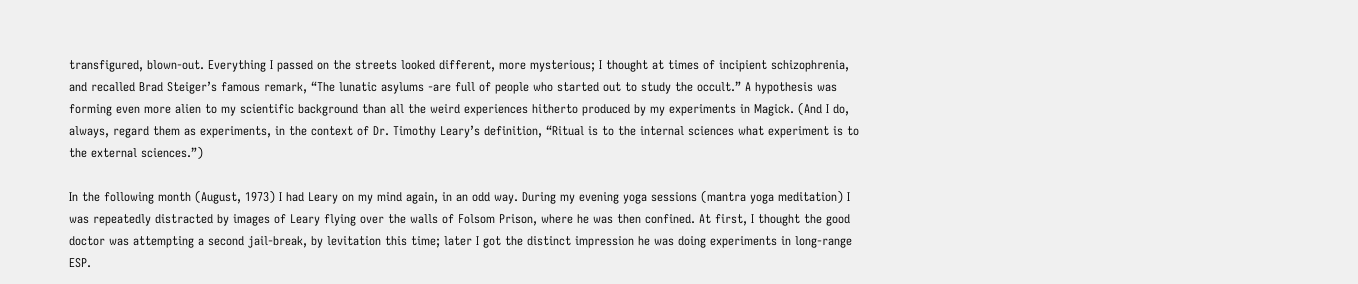transfigured, blown-out. Everything I passed on the streets looked different, more mysterious; I thought at times of incipient schizophrenia, and recalled Brad Steiger’s famous remark, “The lunatic asylums -are full of people who started out to study the occult.” A hypothesis was forming even more alien to my scientific background than all the weird experiences hitherto produced by my experiments in Magick. (And I do, always, regard them as experiments, in the context of Dr. Timothy Leary’s definition, “Ritual is to the internal sciences what experiment is to the external sciences.”)

In the following month (August, 1973) I had Leary on my mind again, in an odd way. During my evening yoga sessions (mantra yoga meditation) I was repeatedly distracted by images of Leary flying over the walls of Folsom Prison, where he was then confined. At first, I thought the good doctor was attempting a second jail-break, by levitation this time; later I got the distinct impression he was doing experiments in long-range ESP.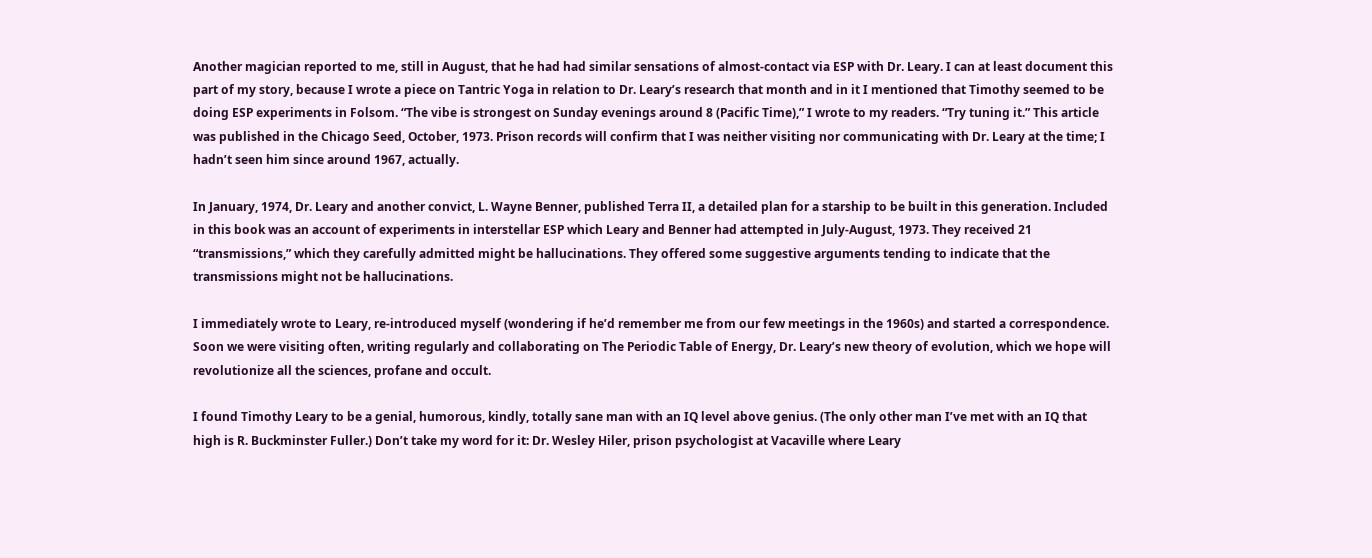Another magician reported to me, still in August, that he had had similar sensations of almost-contact via ESP with Dr. Leary. I can at least document this part of my story, because I wrote a piece on Tantric Yoga in relation to Dr. Leary’s research that month and in it I mentioned that Timothy seemed to be doing ESP experiments in Folsom. “The vibe is strongest on Sunday evenings around 8 (Pacific Time),” I wrote to my readers. “Try tuning it.” This article was published in the Chicago Seed, October, 1973. Prison records will confirm that I was neither visiting nor communicating with Dr. Leary at the time; I hadn’t seen him since around 1967, actually.

In January, 1974, Dr. Leary and another convict, L. Wayne Benner, published Terra II, a detailed plan for a starship to be built in this generation. Included in this book was an account of experiments in interstellar ESP which Leary and Benner had attempted in July-August, 1973. They received 21 “transmissions,” which they carefully admitted might be hallucinations. They offered some suggestive arguments tending to indicate that the transmissions might not be hallucinations.

I immediately wrote to Leary, re-introduced myself (wondering if he’d remember me from our few meetings in the 1960s) and started a correspondence. Soon we were visiting often, writing regularly and collaborating on The Periodic Table of Energy, Dr. Leary’s new theory of evolution, which we hope will revolutionize all the sciences, profane and occult.

I found Timothy Leary to be a genial, humorous, kindly, totally sane man with an IQ level above genius. (The only other man I’ve met with an IQ that high is R. Buckminster Fuller.) Don’t take my word for it: Dr. Wesley Hiler, prison psychologist at Vacaville where Leary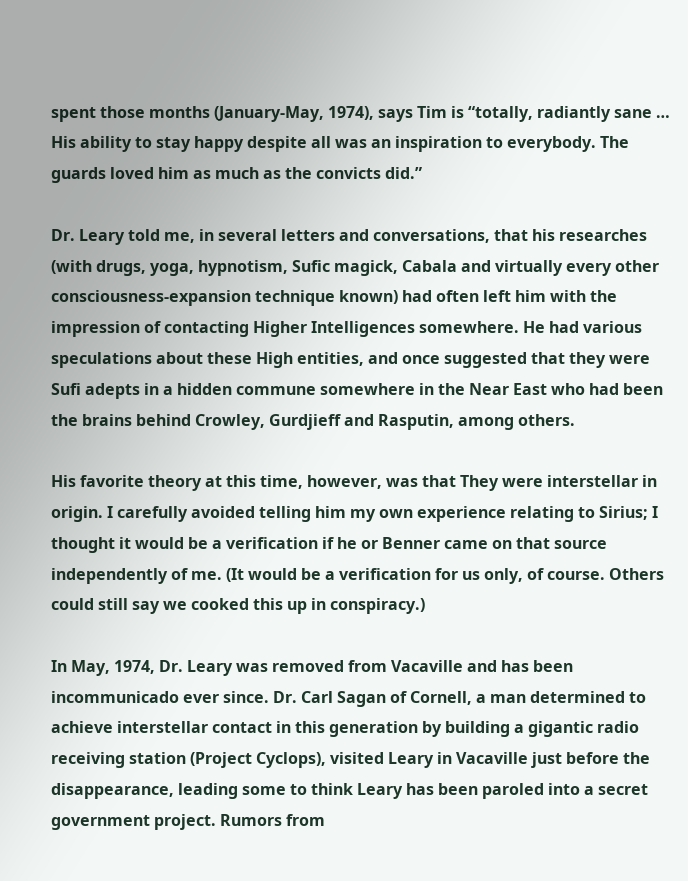spent those months (January-May, 1974), says Tim is “totally, radiantly sane … His ability to stay happy despite all was an inspiration to everybody. The guards loved him as much as the convicts did.”

Dr. Leary told me, in several letters and conversations, that his researches (with drugs, yoga, hypnotism, Sufic magick, Cabala and virtually every other consciousness-expansion technique known) had often left him with the impression of contacting Higher Intelligences somewhere. He had various speculations about these High entities, and once suggested that they were Sufi adepts in a hidden commune somewhere in the Near East who had been the brains behind Crowley, Gurdjieff and Rasputin, among others.

His favorite theory at this time, however, was that They were interstellar in origin. I carefully avoided telling him my own experience relating to Sirius; I thought it would be a verification if he or Benner came on that source independently of me. (It would be a verification for us only, of course. Others could still say we cooked this up in conspiracy.)

In May, 1974, Dr. Leary was removed from Vacaville and has been incommunicado ever since. Dr. Carl Sagan of Cornell, a man determined to achieve interstellar contact in this generation by building a gigantic radio receiving station (Project Cyclops), visited Leary in Vacaville just before the disappearance, leading some to think Leary has been paroled into a secret government project. Rumors from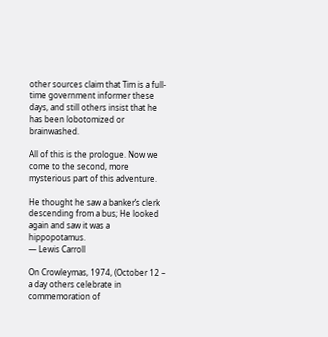other sources claim that Tim is a full-time government informer these days, and still others insist that he has been lobotomized or brainwashed.

All of this is the prologue. Now we come to the second, more mysterious part of this adventure.

He thought he saw a banker’s clerk descending from a bus; He looked again and saw it was a hippopotamus.
— Lewis Carroll

On Crowleymas, 1974, (October 12 – a day others celebrate in commemoration of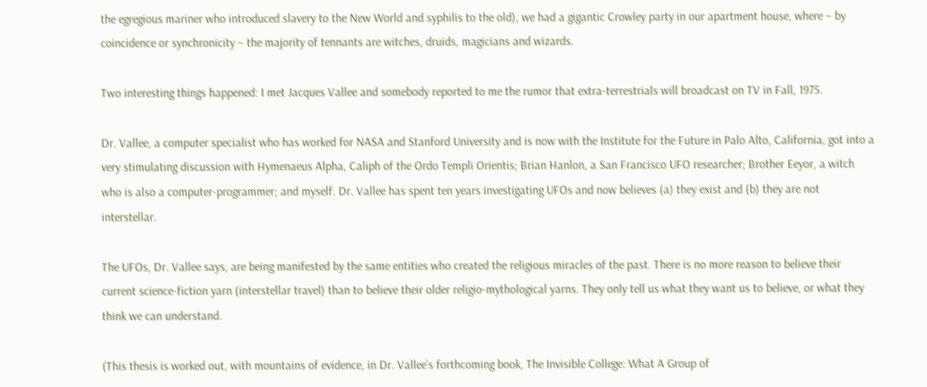the egregious mariner who introduced slavery to the New World and syphilis to the old), we had a gigantic Crowley party in our apartment house, where – by coincidence or synchronicity – the majority of tennants are witches, druids, magicians and wizards.

Two interesting things happened: I met Jacques Vallee and somebody reported to me the rumor that extra-terrestrials will broadcast on TV in Fall, 1975.

Dr. Vallee, a computer specialist who has worked for NASA and Stanford University and is now with the Institute for the Future in Palo Alto, California, got into a very stimulating discussion with Hymenaeus Alpha, Caliph of the Ordo Templi Orientis; Brian Hanlon, a San Francisco UFO researcher; Brother Eeyor, a witch who is also a computer-programmer; and myself. Dr. Vallee has spent ten years investigating UFOs and now believes (a) they exist and (b) they are not interstellar.

The UFOs, Dr. Vallee says, are being manifested by the same entities who created the religious miracles of the past. There is no more reason to believe their current science-fiction yarn (interstellar travel) than to believe their older religio-mythological yarns. They only tell us what they want us to believe, or what they think we can understand.

(This thesis is worked out, with mountains of evidence, in Dr. Vallee’s forthcoming book, The Invisible College: What A Group of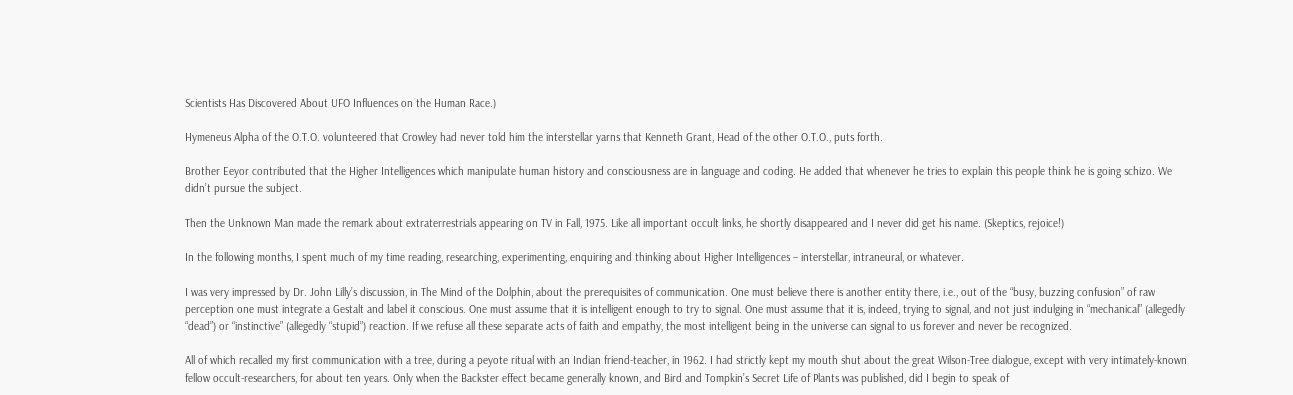Scientists Has Discovered About UFO Influences on the Human Race.)

Hymeneus Alpha of the O.T.O. volunteered that Crowley had never told him the interstellar yarns that Kenneth Grant, Head of the other O.T.O., puts forth.

Brother Eeyor contributed that the Higher Intelligences which manipulate human history and consciousness are in language and coding. He added that whenever he tries to explain this people think he is going schizo. We didn’t pursue the subject.

Then the Unknown Man made the remark about extraterrestrials appearing on TV in Fall, 1975. Like all important occult links, he shortly disappeared and I never did get his name. (Skeptics, rejoice!)

In the following months, I spent much of my time reading, researching, experimenting, enquiring and thinking about Higher Intelligences – interstellar, intraneural, or whatever.

I was very impressed by Dr. John Lilly’s discussion, in The Mind of the Dolphin, about the prerequisites of communication. One must believe there is another entity there, i.e., out of the “busy, buzzing confusion” of raw perception one must integrate a Gestalt and label it conscious. One must assume that it is intelligent enough to try to signal. One must assume that it is, indeed, trying to signal, and not just indulging in “mechanical” (allegedly “dead”) or “instinctive” (allegedly “stupid”) reaction. If we refuse all these separate acts of faith and empathy, the most intelligent being in the universe can signal to us forever and never be recognized.

All of which recalled my first communication with a tree, during a peyote ritual with an Indian friend-teacher, in 1962. I had strictly kept my mouth shut about the great Wilson-Tree dialogue, except with very intimately-known fellow occult-researchers, for about ten years. Only when the Backster effect became generally known, and Bird and Tompkin’s Secret Life of Plants was published, did I begin to speak of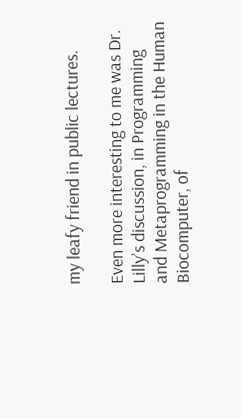my leafy friend in public lectures.

Even more interesting to me was Dr. Lilly’s discussion, in Programming and Metaprogramming in the Human Biocomputer, of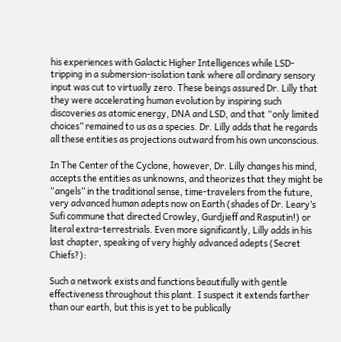his experiences with Galactic Higher Intelligences while LSD-tripping in a submersion-isolation tank where all ordinary sensory input was cut to virtually zero. These beings assured Dr. Lilly that they were accelerating human evolution by inspiring such discoveries as atomic energy, DNA and LSD, and that “only limited choices” remained to us as a species. Dr. Lilly adds that he regards all these entities as projections outward from his own unconscious.

In The Center of the Cyclone, however, Dr. Lilly changes his mind, accepts the entities as unknowns, and theorizes that they might be “angels” in the traditional sense, time-travelers from the future, very advanced human adepts now on Earth (shades of Dr. Leary’s Sufi commune that directed Crowley, Gurdjieff and Rasputin!) or literal extra-terrestrials. Even more significantly, Lilly adds in his last chapter, speaking of very highly advanced adepts (Secret Chiefs?):

Such a network exists and functions beautifully with gentle effectiveness throughout this plant. I suspect it extends farther than our earth, but this is yet to be publically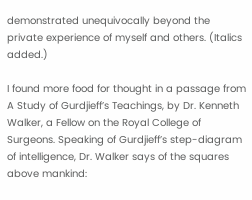demonstrated unequivocally beyond the private experience of myself and others. (Italics added.)

I found more food for thought in a passage from A Study of Gurdjieff’s Teachings, by Dr. Kenneth Walker, a Fellow on the Royal College of Surgeons. Speaking of Gurdjieff’s step-diagram of intelligence, Dr. Walker says of the squares above mankind: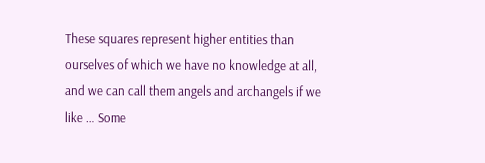These squares represent higher entities than ourselves of which we have no knowledge at all, and we can call them angels and archangels if we like … Some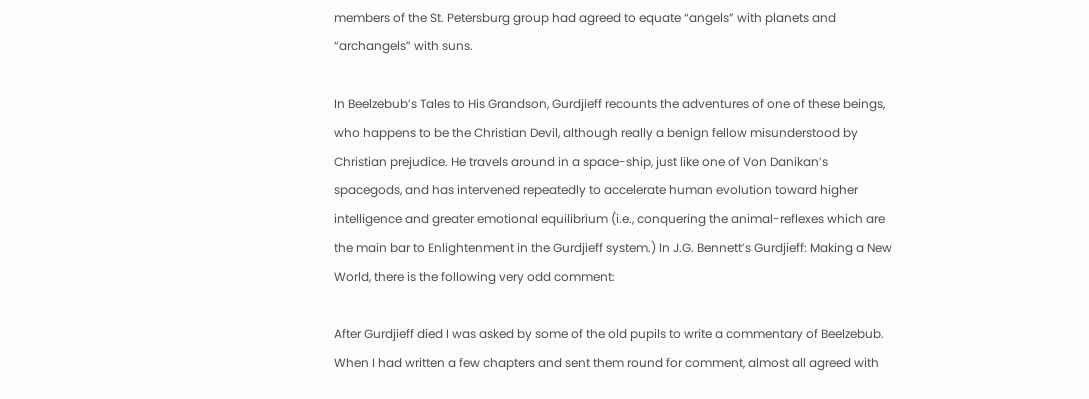members of the St. Petersburg group had agreed to equate “angels” with planets and “archangels” with suns.

In Beelzebub’s Tales to His Grandson, Gurdjieff recounts the adventures of one of these beings, who happens to be the Christian Devil, although really a benign fellow misunderstood by Christian prejudice. He travels around in a space-ship, just like one of Von Danikan’s spacegods, and has intervened repeatedly to accelerate human evolution toward higher intelligence and greater emotional equilibrium (i.e., conquering the animal-reflexes which are the main bar to Enlightenment in the Gurdjieff system.) In J.G. Bennett’s Gurdjieff: Making a New World, there is the following very odd comment:

After Gurdjieff died I was asked by some of the old pupils to write a commentary of Beelzebub. When I had written a few chapters and sent them round for comment, almost all agreed with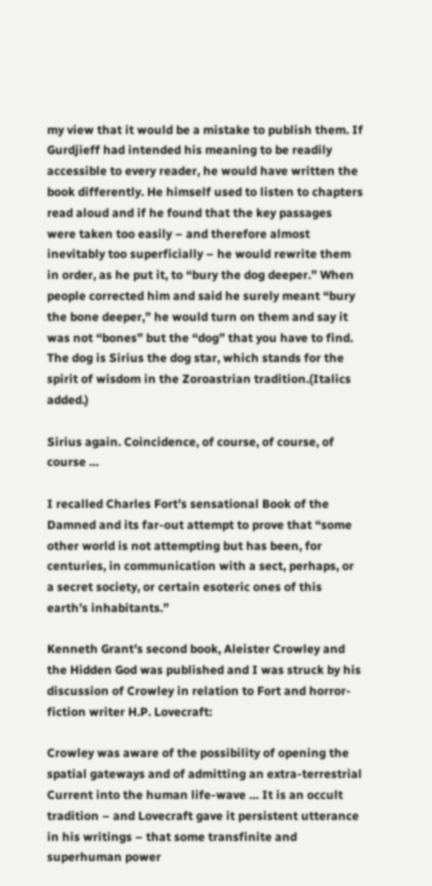my view that it would be a mistake to publish them. If Gurdjieff had intended his meaning to be readily accessible to every reader, he would have written the book differently. He himself used to listen to chapters read aloud and if he found that the key passages were taken too easily – and therefore almost inevitably too superficially – he would rewrite them in order, as he put it, to “bury the dog deeper.” When people corrected him and said he surely meant “bury the bone deeper,” he would turn on them and say it was not “bones” but the “dog” that you have to find. The dog is Sirius the dog star, which stands for the spirit of wisdom in the Zoroastrian tradition.(Italics added.)

Sirius again. Coincidence, of course, of course, of course …

I recalled Charles Fort’s sensational Book of the Damned and its far-out attempt to prove that “some other world is not attempting but has been, for centuries, in communication with a sect, perhaps, or a secret society, or certain esoteric ones of this earth’s inhabitants.”

Kenneth Grant’s second book, Aleister Crowley and the Hidden God was published and I was struck by his discussion of Crowley in relation to Fort and horror-fiction writer H.P. Lovecraft:

Crowley was aware of the possibility of opening the spatial gateways and of admitting an extra-terrestrial Current into the human life-wave … It is an occult tradition – and Lovecraft gave it persistent utterance in his writings – that some transfinite and superhuman power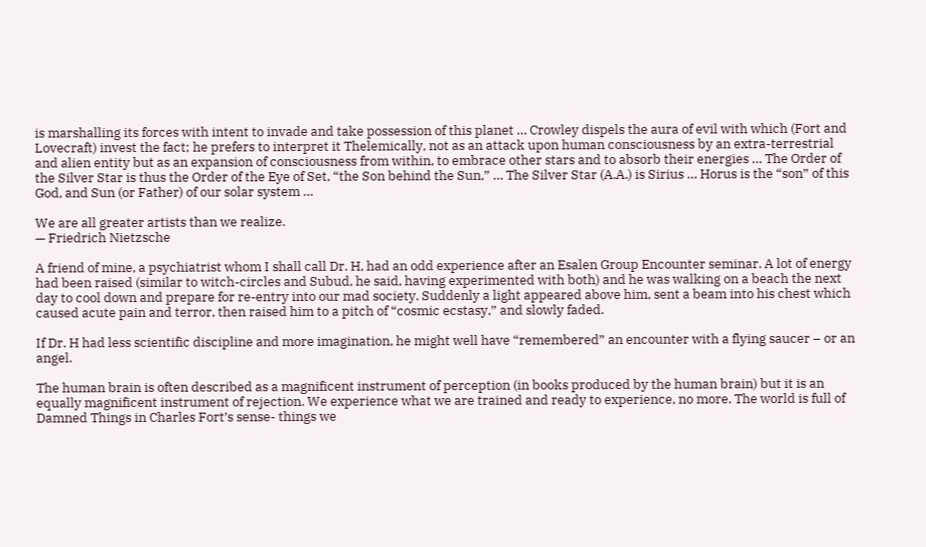is marshalling its forces with intent to invade and take possession of this planet … Crowley dispels the aura of evil with which (Fort and Lovecraft) invest the fact; he prefers to interpret it Thelemically, not as an attack upon human consciousness by an extra-terrestrial and alien entity but as an expansion of consciousness from within, to embrace other stars and to absorb their energies … The Order of the Silver Star is thus the Order of the Eye of Set, “the Son behind the Sun,” … The Silver Star (A.A.) is Sirius … Horus is the “son” of this God, and Sun (or Father) of our solar system …

We are all greater artists than we realize.
— Friedrich Nietzsche

A friend of mine, a psychiatrist whom I shall call Dr. H, had an odd experience after an Esalen Group Encounter seminar. A lot of energy had been raised (similar to witch-circles and Subud, he said, having experimented with both) and he was walking on a beach the next day to cool down and prepare for re-entry into our mad society. Suddenly a light appeared above him, sent a beam into his chest which caused acute pain and terror, then raised him to a pitch of “cosmic ecstasy,” and slowly faded.

If Dr. H had less scientific discipline and more imagination, he might well have “remembered” an encounter with a flying saucer – or an angel.

The human brain is often described as a magnificent instrument of perception (in books produced by the human brain) but it is an equally magnificent instrument of rejection. We experience what we are trained and ready to experience, no more. The world is full of Damned Things in Charles Fort’s sense- things we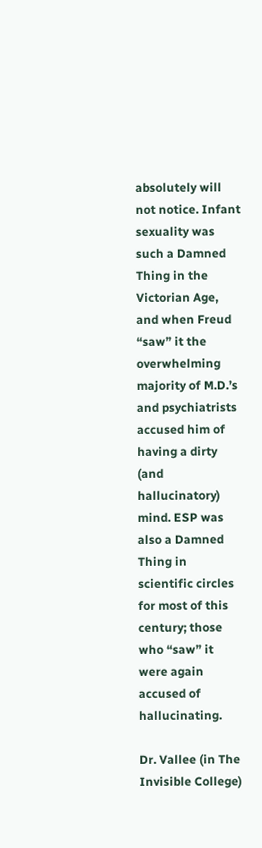absolutely will not notice. Infant sexuality was such a Damned Thing in the Victorian Age, and when Freud “saw” it the overwhelming majority of M.D.’s and psychiatrists accused him of having a dirty (and hallucinatory) mind. ESP was also a Damned Thing in scientific circles for most of this century; those who “saw” it were again accused of hallucinating.

Dr. Vallee (in The Invisible College)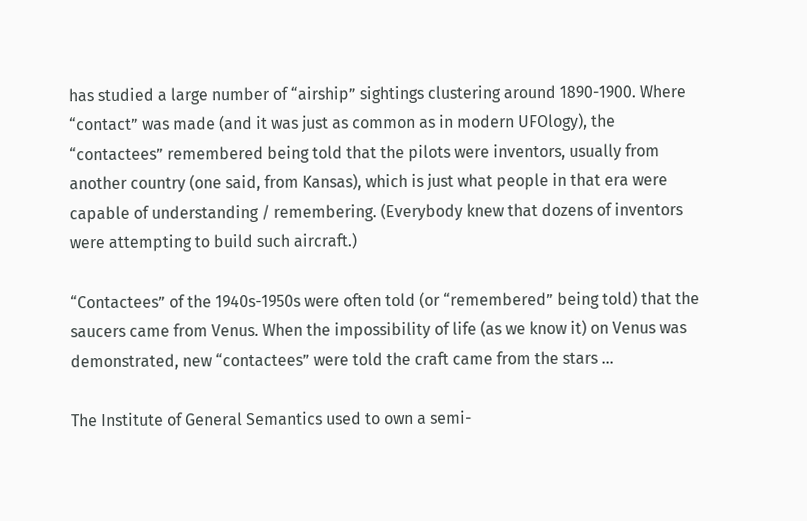has studied a large number of “airship” sightings clustering around 1890-1900. Where “contact” was made (and it was just as common as in modern UFOlogy), the “contactees” remembered being told that the pilots were inventors, usually from another country (one said, from Kansas), which is just what people in that era were capable of understanding / remembering. (Everybody knew that dozens of inventors were attempting to build such aircraft.)

“Contactees” of the 1940s-1950s were often told (or “remembered” being told) that the saucers came from Venus. When the impossibility of life (as we know it) on Venus was demonstrated, new “contactees” were told the craft came from the stars …

The Institute of General Semantics used to own a semi-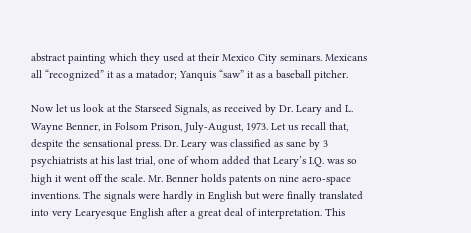abstract painting which they used at their Mexico City seminars. Mexicans all “recognized” it as a matador; Yanquis “saw” it as a baseball pitcher.

Now let us look at the Starseed Signals, as received by Dr. Leary and L. Wayne Benner, in Folsom Prison, July-August, 1973. Let us recall that, despite the sensational press. Dr. Leary was classified as sane by 3 psychiatrists at his last trial, one of whom added that Leary’s I.Q. was so high it went off the scale. Mr. Benner holds patents on nine aero-space inventions. The signals were hardly in English but were finally translated into very Learyesque English after a great deal of interpretation. This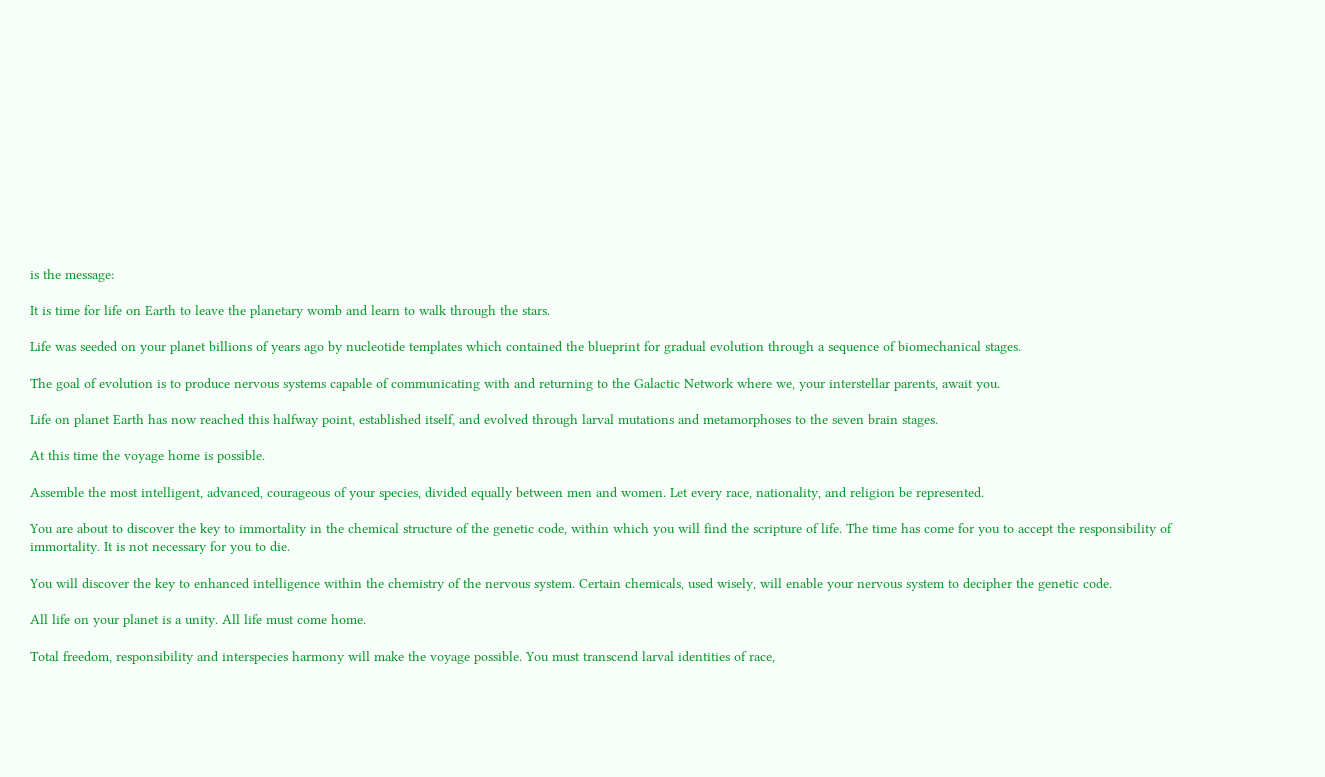is the message:

It is time for life on Earth to leave the planetary womb and learn to walk through the stars.

Life was seeded on your planet billions of years ago by nucleotide templates which contained the blueprint for gradual evolution through a sequence of biomechanical stages.

The goal of evolution is to produce nervous systems capable of communicating with and returning to the Galactic Network where we, your interstellar parents, await you.

Life on planet Earth has now reached this halfway point, established itself, and evolved through larval mutations and metamorphoses to the seven brain stages.

At this time the voyage home is possible.

Assemble the most intelligent, advanced, courageous of your species, divided equally between men and women. Let every race, nationality, and religion be represented.

You are about to discover the key to immortality in the chemical structure of the genetic code, within which you will find the scripture of life. The time has come for you to accept the responsibility of immortality. It is not necessary for you to die.

You will discover the key to enhanced intelligence within the chemistry of the nervous system. Certain chemicals, used wisely, will enable your nervous system to decipher the genetic code.

All life on your planet is a unity. All life must come home.

Total freedom, responsibility and interspecies harmony will make the voyage possible. You must transcend larval identities of race,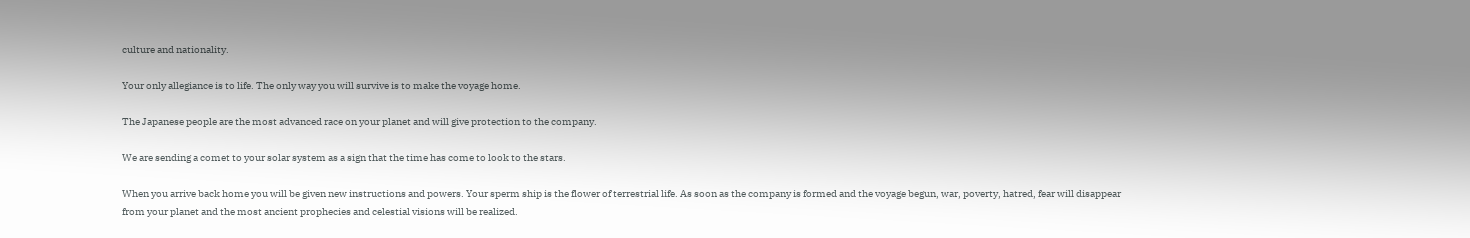culture and nationality.

Your only allegiance is to life. The only way you will survive is to make the voyage home.

The Japanese people are the most advanced race on your planet and will give protection to the company.

We are sending a comet to your solar system as a sign that the time has come to look to the stars.

When you arrive back home you will be given new instructions and powers. Your sperm ship is the flower of terrestrial life. As soon as the company is formed and the voyage begun, war, poverty, hatred, fear will disappear from your planet and the most ancient prophecies and celestial visions will be realized.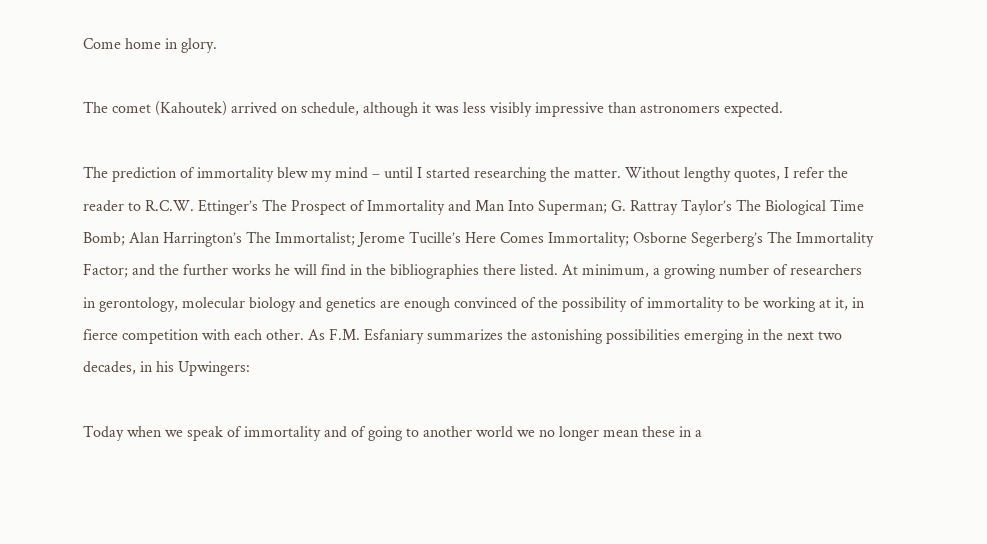Come home in glory.

The comet (Kahoutek) arrived on schedule, although it was less visibly impressive than astronomers expected.

The prediction of immortality blew my mind – until I started researching the matter. Without lengthy quotes, I refer the reader to R.C.W. Ettinger’s The Prospect of Immortality and Man Into Superman; G. Rattray Taylor’s The Biological Time Bomb; Alan Harrington’s The Immortalist; Jerome Tucille’s Here Comes Immortality; Osborne Segerberg’s The Immortality Factor; and the further works he will find in the bibliographies there listed. At minimum, a growing number of researchers in gerontology, molecular biology and genetics are enough convinced of the possibility of immortality to be working at it, in fierce competition with each other. As F.M. Esfaniary summarizes the astonishing possibilities emerging in the next two decades, in his Upwingers:

Today when we speak of immortality and of going to another world we no longer mean these in a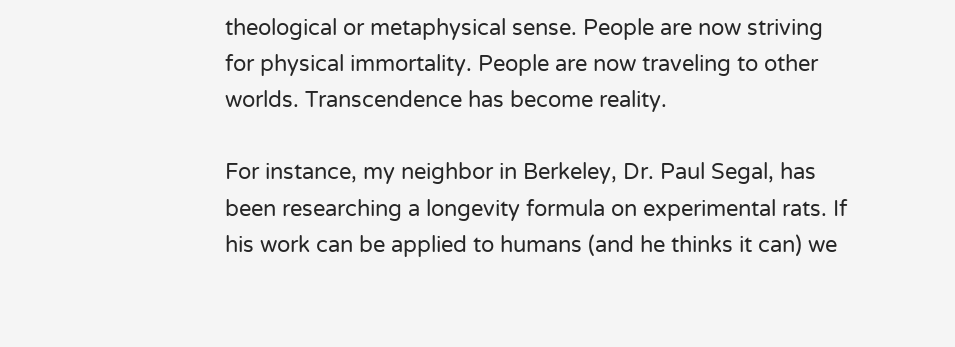theological or metaphysical sense. People are now striving for physical immortality. People are now traveling to other worlds. Transcendence has become reality.

For instance, my neighbor in Berkeley, Dr. Paul Segal, has been researching a longevity formula on experimental rats. If his work can be applied to humans (and he thinks it can) we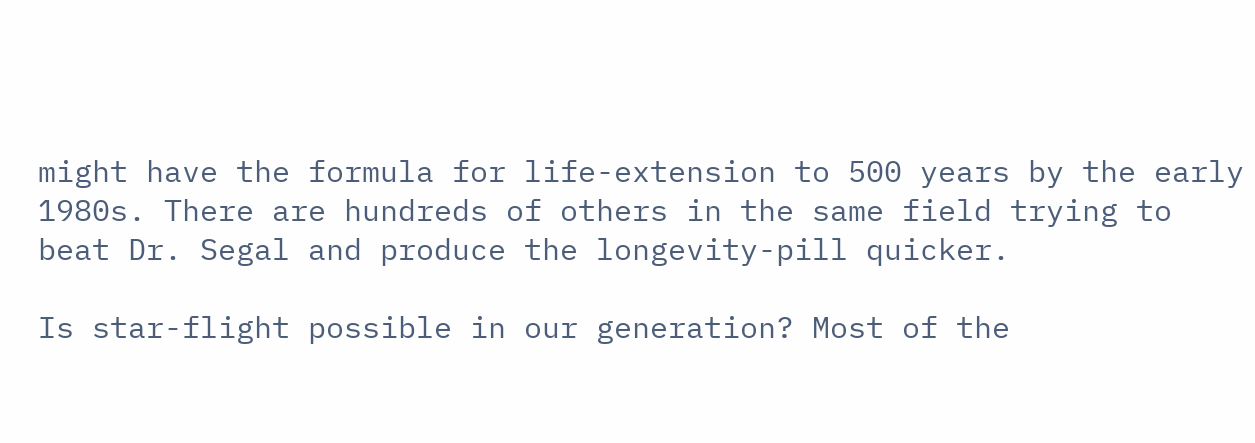might have the formula for life-extension to 500 years by the early 1980s. There are hundreds of others in the same field trying to beat Dr. Segal and produce the longevity-pill quicker.

Is star-flight possible in our generation? Most of the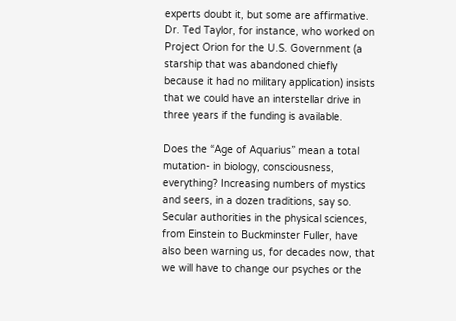experts doubt it, but some are affirmative. Dr. Ted Taylor, for instance, who worked on Project Orion for the U.S. Government (a starship that was abandoned chiefly because it had no military application) insists that we could have an interstellar drive in three years if the funding is available.

Does the “Age of Aquarius” mean a total mutation- in biology, consciousness, everything? Increasing numbers of mystics and seers, in a dozen traditions, say so. Secular authorities in the physical sciences, from Einstein to Buckminster Fuller, have also been warning us, for decades now, that we will have to change our psyches or the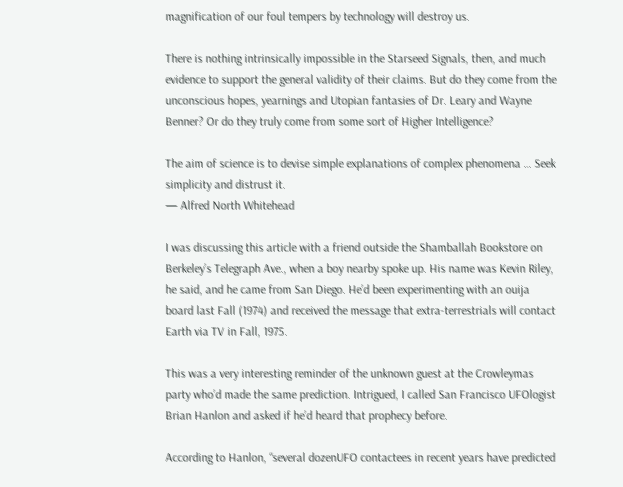magnification of our foul tempers by technology will destroy us.

There is nothing intrinsically impossible in the Starseed Signals, then, and much evidence to support the general validity of their claims. But do they come from the unconscious hopes, yearnings and Utopian fantasies of Dr. Leary and Wayne Benner? Or do they truly come from some sort of Higher Intelligence?

The aim of science is to devise simple explanations of complex phenomena … Seek simplicity and distrust it.
— Alfred North Whitehead

I was discussing this article with a friend outside the Shamballah Bookstore on Berkeley’s Telegraph Ave., when a boy nearby spoke up. His name was Kevin Riley, he said, and he came from San Diego. He’d been experimenting with an ouija board last Fall (1974) and received the message that extra-terrestrials will contact Earth via TV in Fall, 1975.

This was a very interesting reminder of the unknown guest at the Crowleymas party who’d made the same prediction. Intrigued, I called San Francisco UFOlogist Brian Hanlon and asked if he’d heard that prophecy before.

According to Hanlon, “several dozenUFO contactees in recent years have predicted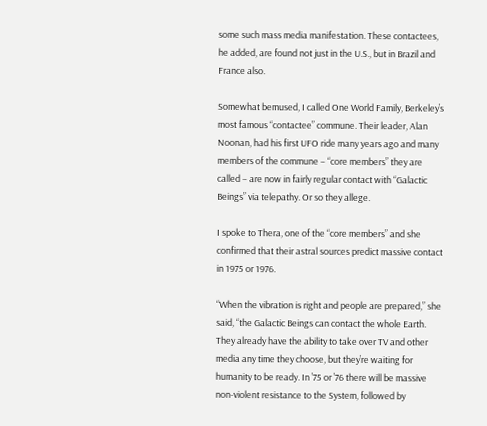some such mass media manifestation. These contactees, he added, are found not just in the U.S., but in Brazil and France also.

Somewhat bemused, I called One World Family, Berkeley’s most famous “contactee” commune. Their leader, Alan Noonan, had his first UFO ride many years ago and many members of the commune – “core members” they are called – are now in fairly regular contact with “Galactic Beings” via telepathy. Or so they allege.

I spoke to Thera, one of the “core members” and she confirmed that their astral sources predict massive contact in 1975 or 1976.

“When the vibration is right and people are prepared,” she said, “the Galactic Beings can contact the whole Earth. They already have the ability to take over TV and other media any time they choose, but they’re waiting for humanity to be ready. In ’75 or ’76 there will be massive non-violent resistance to the System, followed by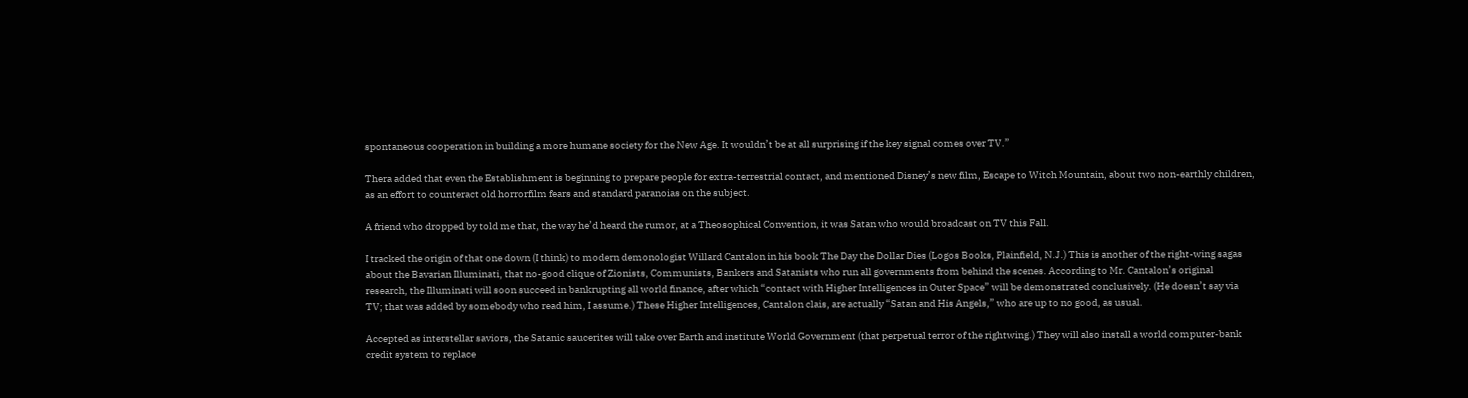spontaneous cooperation in building a more humane society for the New Age. It wouldn’t be at all surprising if the key signal comes over TV.”

Thera added that even the Establishment is beginning to prepare people for extra-terrestrial contact, and mentioned Disney’s new film, Escape to Witch Mountain, about two non-earthly children, as an effort to counteract old horrorfilm fears and standard paranoias on the subject.

A friend who dropped by told me that, the way he’d heard the rumor, at a Theosophical Convention, it was Satan who would broadcast on TV this Fall.

I tracked the origin of that one down (I think) to modern demonologist Willard Cantalon in his book The Day the Dollar Dies (Logos Books, Plainfield, N.J.) This is another of the right-wing sagas about the Bavarian Illuminati, that no-good clique of Zionists, Communists, Bankers and Satanists who run all governments from behind the scenes. According to Mr. Cantalon’s original research, the Illuminati will soon succeed in bankrupting all world finance, after which “contact with Higher Intelligences in Outer Space” will be demonstrated conclusively. (He doesn’t say via TV; that was added by somebody who read him, I assume.) These Higher Intelligences, Cantalon clais, are actually “Satan and His Angels,” who are up to no good, as usual.

Accepted as interstellar saviors, the Satanic saucerites will take over Earth and institute World Government (that perpetual terror of the rightwing.) They will also install a world computer-bank credit system to replace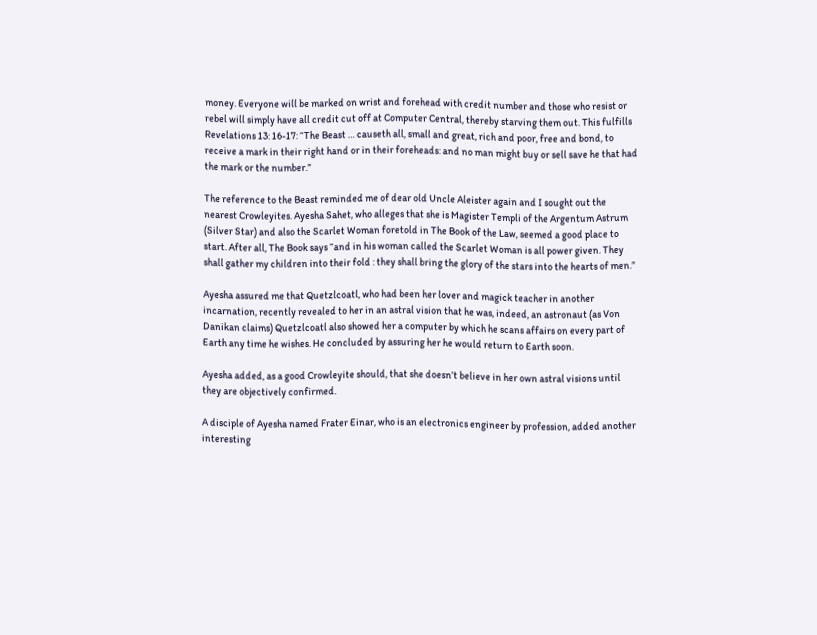money. Everyone will be marked on wrist and forehead with credit number and those who resist or rebel will simply have all credit cut off at Computer Central, thereby starving them out. This fulfills Revelations 13: 16-17: “The Beast … causeth all, small and great, rich and poor, free and bond, to receive a mark in their right hand or in their foreheads: and no man might buy or sell save he that had the mark or the number.”

The reference to the Beast reminded me of dear old Uncle Aleister again and I sought out the nearest Crowleyites. Ayesha Sahet, who alleges that she is Magister Templi of the Argentum Astrum (Silver Star) and also the Scarlet Woman foretold in The Book of the Law, seemed a good place to start. After all, The Book says “and in his woman called the Scarlet Woman is all power given. They shall gather my children into their fold : they shall bring the glory of the stars into the hearts of men.”

Ayesha assured me that Quetzlcoatl, who had been her lover and magick teacher in another incarnation, recently revealed to her in an astral vision that he was, indeed, an astronaut (as Von Danikan claims) Quetzlcoatl also showed her a computer by which he scans affairs on every part of Earth any time he wishes. He concluded by assuring her he would return to Earth soon.

Ayesha added, as a good Crowleyite should, that she doesn’t believe in her own astral visions until they are objectively confirmed.

A disciple of Ayesha named Frater Einar, who is an electronics engineer by profession, added another interesting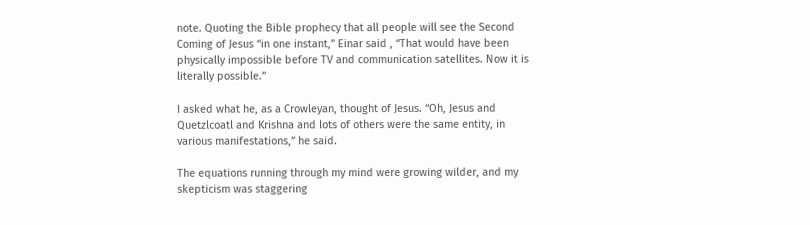note. Quoting the Bible prophecy that all people will see the Second Coming of Jesus “in one instant,” Einar said , “That would have been physically impossible before TV and communication satellites. Now it is literally possible.”

I asked what he, as a Crowleyan, thought of Jesus. “Oh, Jesus and Quetzlcoatl and Krishna and lots of others were the same entity, in various manifestations,” he said.

The equations running through my mind were growing wilder, and my skepticism was staggering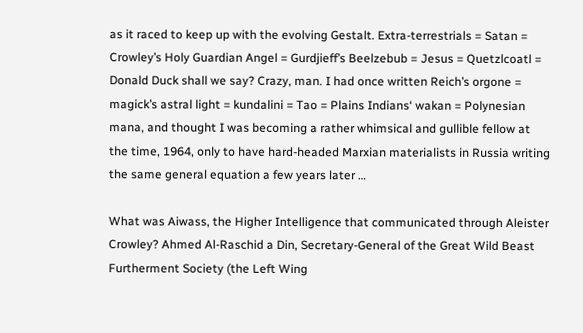as it raced to keep up with the evolving Gestalt. Extra-terrestrials = Satan = Crowley’s Holy Guardian Angel = Gurdjieff’s Beelzebub = Jesus = Quetzlcoatl = Donald Duck shall we say? Crazy, man. I had once written Reich’s orgone = magick’s astral light = kundalini = Tao = Plains Indians‘ wakan = Polynesian mana, and thought I was becoming a rather whimsical and gullible fellow at the time, 1964, only to have hard-headed Marxian materialists in Russia writing the same general equation a few years later …

What was Aiwass, the Higher Intelligence that communicated through Aleister Crowley? Ahmed Al-Raschid a Din, Secretary-General of the Great Wild Beast Furtherment Society (the Left Wing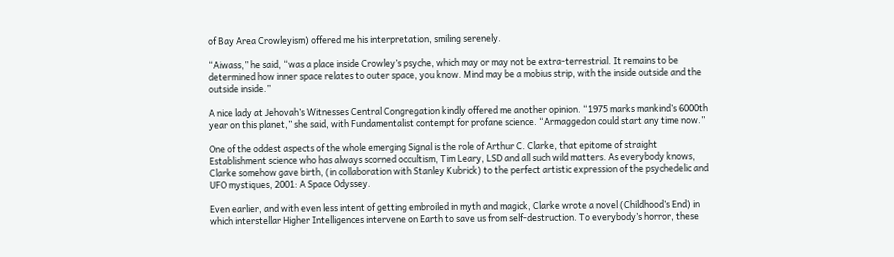of Bay Area Crowleyism) offered me his interpretation, smiling serenely.

“Aiwass,” he said, “was a place inside Crowley’s psyche, which may or may not be extra-terrestrial. It remains to be determined how inner space relates to outer space, you know. Mind may be a mobius strip, with the inside outside and the outside inside.”

A nice lady at Jehovah’s Witnesses Central Congregation kindly offered me another opinion. “1975 marks mankind’s 6000th year on this planet,” she said, with Fundamentalist contempt for profane science. “Armaggedon could start any time now.”

One of the oddest aspects of the whole emerging Signal is the role of Arthur C. Clarke, that epitome of straight Establishment science who has always scorned occultism, Tim Leary, LSD and all such wild matters. As everybody knows, Clarke somehow gave birth, (in collaboration with Stanley Kubrick) to the perfect artistic expression of the psychedelic and UFO mystiques, 2001: A Space Odyssey.

Even earlier, and with even less intent of getting embroiled in myth and magick, Clarke wrote a novel (Childhood’s End) in which interstellar Higher Intelligences intervene on Earth to save us from self-destruction. To everybody’s horror, these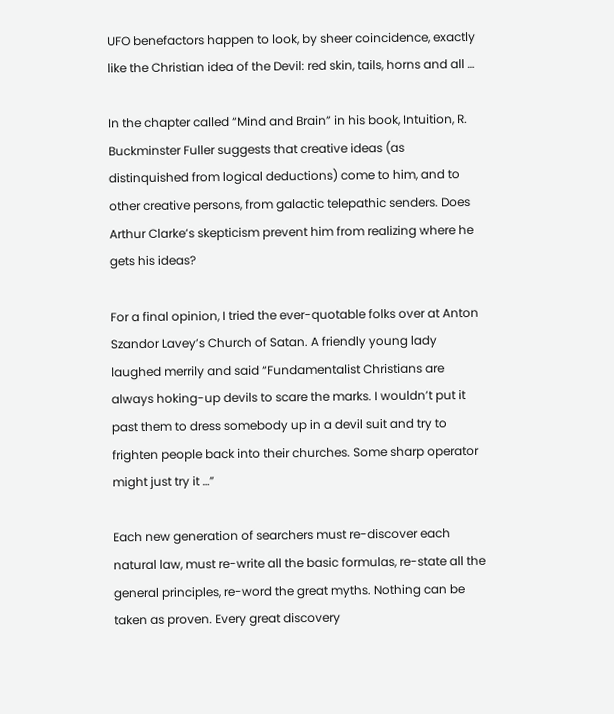UFO benefactors happen to look, by sheer coincidence, exactly like the Christian idea of the Devil: red skin, tails, horns and all …

In the chapter called “Mind and Brain” in his book, Intuition, R. Buckminster Fuller suggests that creative ideas (as distinquished from logical deductions) come to him, and to other creative persons, from galactic telepathic senders. Does Arthur Clarke’s skepticism prevent him from realizing where he gets his ideas?

For a final opinion, I tried the ever-quotable folks over at Anton Szandor Lavey’s Church of Satan. A friendly young lady laughed merrily and said “Fundamentalist Christians are always hoking-up devils to scare the marks. I wouldn’t put it past them to dress somebody up in a devil suit and try to frighten people back into their churches. Some sharp operator might just try it …”

Each new generation of searchers must re-discover each natural law, must re-write all the basic formulas, re-state all the general principles, re-word the great myths. Nothing can be taken as proven. Every great discovery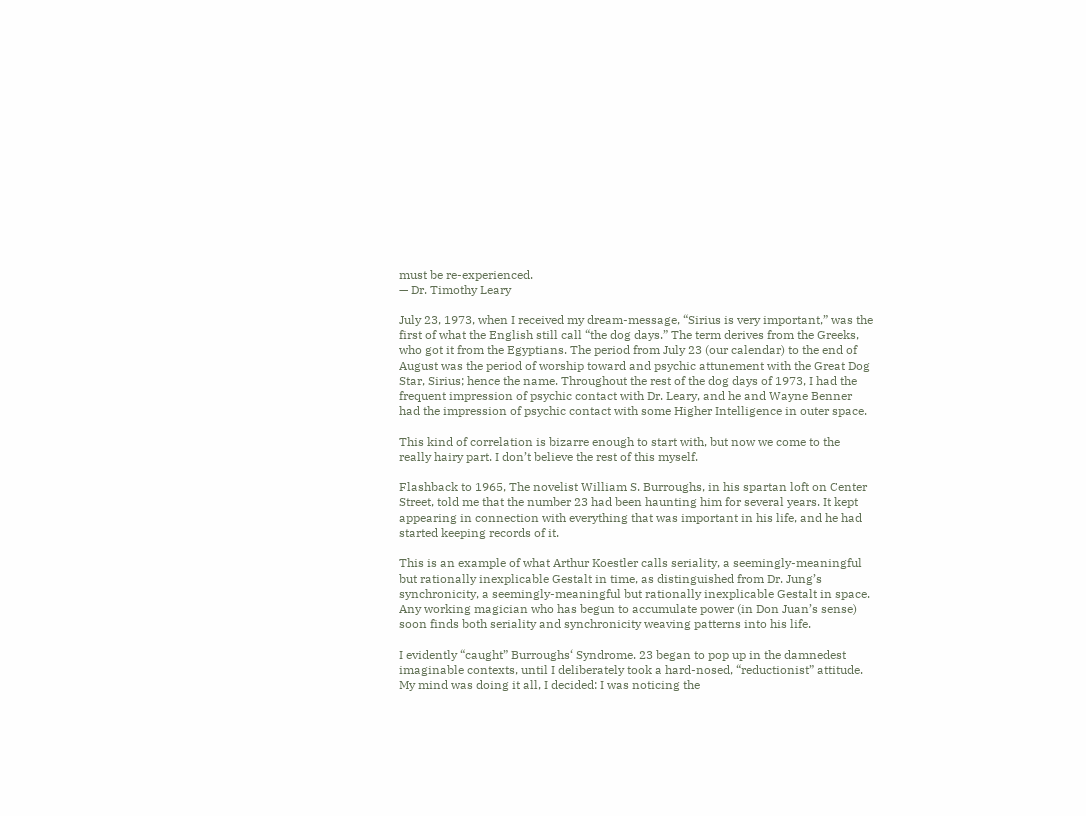must be re-experienced.
— Dr. Timothy Leary

July 23, 1973, when I received my dream-message, “Sirius is very important,” was the first of what the English still call “the dog days.” The term derives from the Greeks, who got it from the Egyptians. The period from July 23 (our calendar) to the end of August was the period of worship toward and psychic attunement with the Great Dog Star, Sirius; hence the name. Throughout the rest of the dog days of 1973, I had the frequent impression of psychic contact with Dr. Leary, and he and Wayne Benner had the impression of psychic contact with some Higher Intelligence in outer space.

This kind of correlation is bizarre enough to start with, but now we come to the really hairy part. I don’t believe the rest of this myself.

Flashback to 1965, The novelist William S. Burroughs, in his spartan loft on Center Street, told me that the number 23 had been haunting him for several years. It kept appearing in connection with everything that was important in his life, and he had started keeping records of it.

This is an example of what Arthur Koestler calls seriality, a seemingly-meaningful but rationally inexplicable Gestalt in time, as distinguished from Dr. Jung’s synchronicity, a seemingly-meaningful but rationally inexplicable Gestalt in space. Any working magician who has begun to accumulate power (in Don Juan’s sense) soon finds both seriality and synchronicity weaving patterns into his life.

I evidently “caught” Burroughs‘ Syndrome. 23 began to pop up in the damnedest imaginable contexts, until I deliberately took a hard-nosed, “reductionist” attitude. My mind was doing it all, I decided: I was noticing the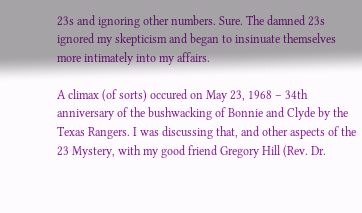23s and ignoring other numbers. Sure. The damned 23s ignored my skepticism and began to insinuate themselves more intimately into my affairs.

A climax (of sorts) occured on May 23, 1968 – 34th anniversary of the bushwacking of Bonnie and Clyde by the Texas Rangers. I was discussing that, and other aspects of the 23 Mystery, with my good friend Gregory Hill (Rev. Dr.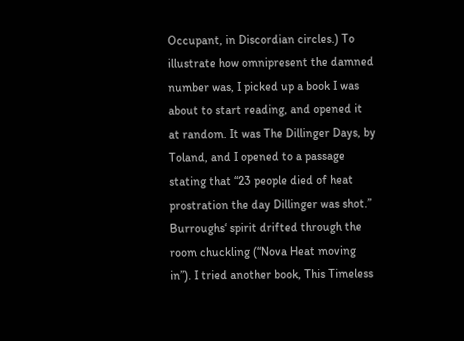Occupant, in Discordian circles.) To illustrate how omnipresent the damned number was, I picked up a book I was about to start reading, and opened it at random. It was The Dillinger Days, by Toland, and I opened to a passage stating that “23 people died of heat prostration the day Dillinger was shot.” Burroughs‘ spirit drifted through the room chuckling (“Nova Heat moving in”). I tried another book, This Timeless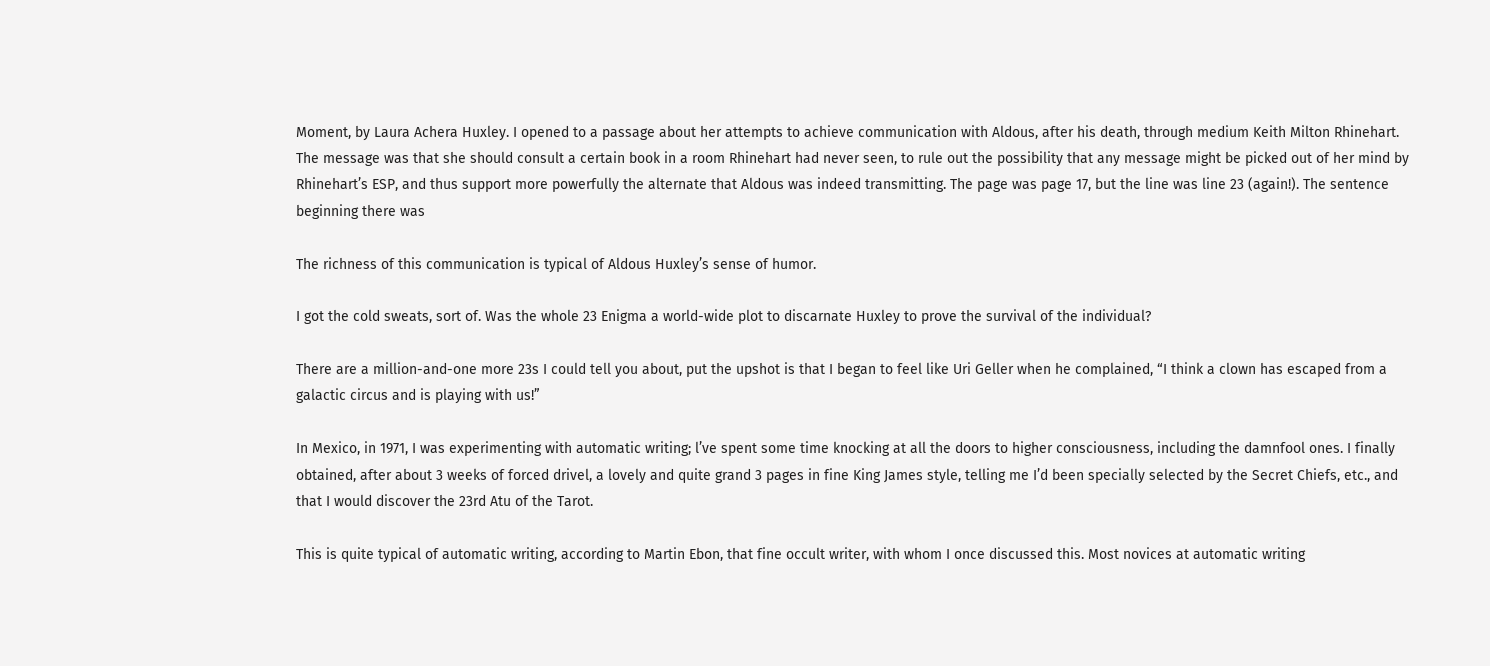Moment, by Laura Achera Huxley. I opened to a passage about her attempts to achieve communication with Aldous, after his death, through medium Keith Milton Rhinehart. The message was that she should consult a certain book in a room Rhinehart had never seen, to rule out the possibility that any message might be picked out of her mind by Rhinehart’s ESP, and thus support more powerfully the alternate that Aldous was indeed transmitting. The page was page 17, but the line was line 23 (again!). The sentence beginning there was

The richness of this communication is typical of Aldous Huxley’s sense of humor.

I got the cold sweats, sort of. Was the whole 23 Enigma a world-wide plot to discarnate Huxley to prove the survival of the individual?

There are a million-and-one more 23s I could tell you about, put the upshot is that I began to feel like Uri Geller when he complained, “I think a clown has escaped from a galactic circus and is playing with us!”

In Mexico, in 1971, I was experimenting with automatic writing; l’ve spent some time knocking at all the doors to higher consciousness, including the damnfool ones. I finally obtained, after about 3 weeks of forced drivel, a lovely and quite grand 3 pages in fine King James style, telling me I’d been specially selected by the Secret Chiefs, etc., and that I would discover the 23rd Atu of the Tarot.

This is quite typical of automatic writing, according to Martin Ebon, that fine occult writer, with whom I once discussed this. Most novices at automatic writing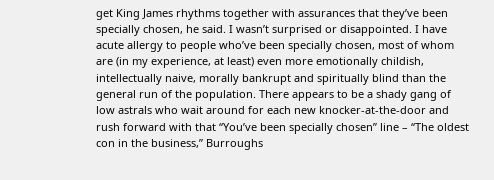get King James rhythms together with assurances that they’ve been specially chosen, he said. I wasn’t surprised or disappointed. I have acute allergy to people who’ve been specially chosen, most of whom are (in my experience, at least) even more emotionally childish, intellectually naive, morally bankrupt and spiritually blind than the general run of the population. There appears to be a shady gang of low astrals who wait around for each new knocker-at-the-door and rush forward with that “You’ve been specially chosen” line – “The oldest con in the business,” Burroughs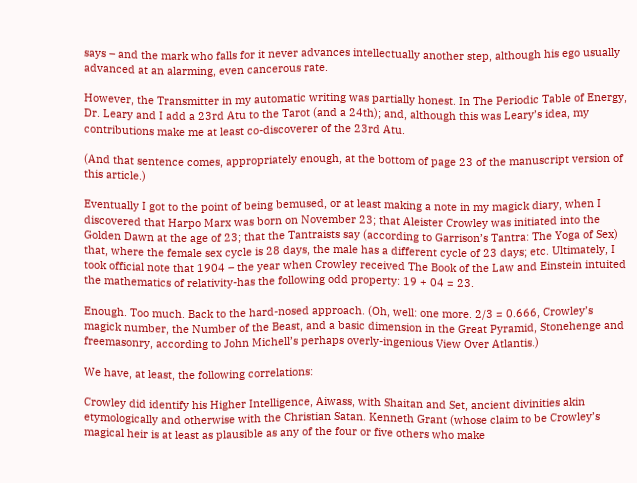says – and the mark who falls for it never advances intellectually another step, although his ego usually advanced at an alarming, even cancerous rate.

However, the Transmitter in my automatic writing was partially honest. In The Periodic Table of Energy, Dr. Leary and I add a 23rd Atu to the Tarot (and a 24th); and, although this was Leary’s idea, my contributions make me at least co-discoverer of the 23rd Atu.

(And that sentence comes, appropriately enough, at the bottom of page 23 of the manuscript version of this article.)

Eventually I got to the point of being bemused, or at least making a note in my magick diary, when I discovered that Harpo Marx was born on November 23; that Aleister Crowley was initiated into the Golden Dawn at the age of 23; that the Tantraists say (according to Garrison’s Tantra: The Yoga of Sex) that, where the female sex cycle is 28 days, the male has a different cycle of 23 days; etc. Ultimately, I took official note that 1904 – the year when Crowley received The Book of the Law and Einstein intuited the mathematics of relativity-has the following odd property: 19 + 04 = 23.

Enough. Too much. Back to the hard-nosed approach. (Oh, well: one more. 2/3 = 0.666, Crowley’s magick number, the Number of the Beast, and a basic dimension in the Great Pyramid, Stonehenge and freemasonry, according to John Michell’s perhaps overly-ingenious View Over Atlantis.)

We have, at least, the following correlations:

Crowley did identify his Higher Intelligence, Aiwass, with Shaitan and Set, ancient divinities akin etymologically and otherwise with the Christian Satan. Kenneth Grant (whose claim to be Crowley’s magical heir is at least as plausible as any of the four or five others who make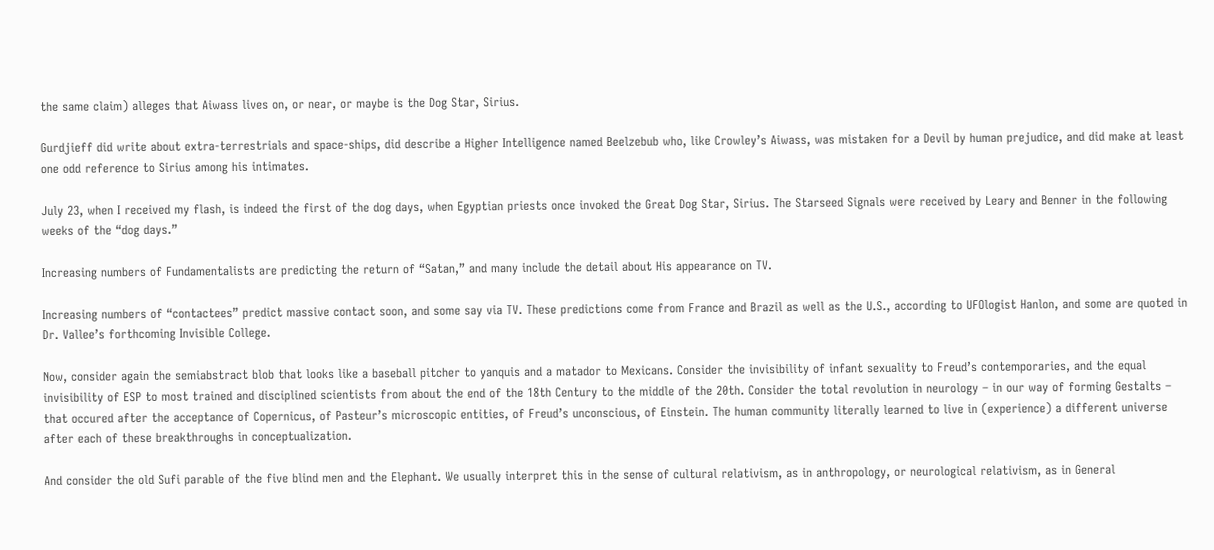the same claim) alleges that Aiwass lives on, or near, or maybe is the Dog Star, Sirius.

Gurdjieff did write about extra-terrestrials and space-ships, did describe a Higher Intelligence named Beelzebub who, like Crowley’s Aiwass, was mistaken for a Devil by human prejudice, and did make at least one odd reference to Sirius among his intimates.

July 23, when I received my flash, is indeed the first of the dog days, when Egyptian priests once invoked the Great Dog Star, Sirius. The Starseed Signals were received by Leary and Benner in the following weeks of the “dog days.”

Increasing numbers of Fundamentalists are predicting the return of “Satan,” and many include the detail about His appearance on TV.

Increasing numbers of “contactees” predict massive contact soon, and some say via TV. These predictions come from France and Brazil as well as the U.S., according to UFOlogist Hanlon, and some are quoted in Dr. Vallee’s forthcoming Invisible College.

Now, consider again the semiabstract blob that looks like a baseball pitcher to yanquis and a matador to Mexicans. Consider the invisibility of infant sexuality to Freud’s contemporaries, and the equal invisibility of ESP to most trained and disciplined scientists from about the end of the 18th Century to the middle of the 20th. Consider the total revolution in neurology – in our way of forming Gestalts – that occured after the acceptance of Copernicus, of Pasteur’s microscopic entities, of Freud’s unconscious, of Einstein. The human community literally learned to live in (experience) a different universe after each of these breakthroughs in conceptualization.

And consider the old Sufi parable of the five blind men and the Elephant. We usually interpret this in the sense of cultural relativism, as in anthropology, or neurological relativism, as in General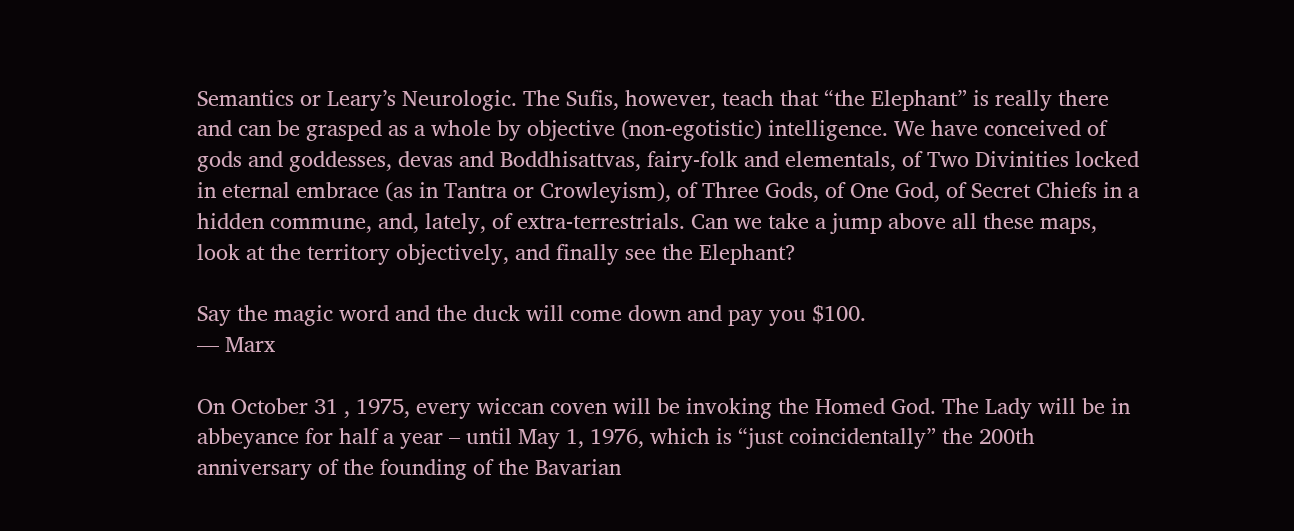Semantics or Leary’s Neurologic. The Sufis, however, teach that “the Elephant” is really there and can be grasped as a whole by objective (non-egotistic) intelligence. We have conceived of gods and goddesses, devas and Boddhisattvas, fairy-folk and elementals, of Two Divinities locked in eternal embrace (as in Tantra or Crowleyism), of Three Gods, of One God, of Secret Chiefs in a hidden commune, and, lately, of extra-terrestrials. Can we take a jump above all these maps, look at the territory objectively, and finally see the Elephant?

Say the magic word and the duck will come down and pay you $100.
— Marx

On October 31 , 1975, every wiccan coven will be invoking the Homed God. The Lady will be in abbeyance for half a year – until May 1, 1976, which is “just coincidentally” the 200th anniversary of the founding of the Bavarian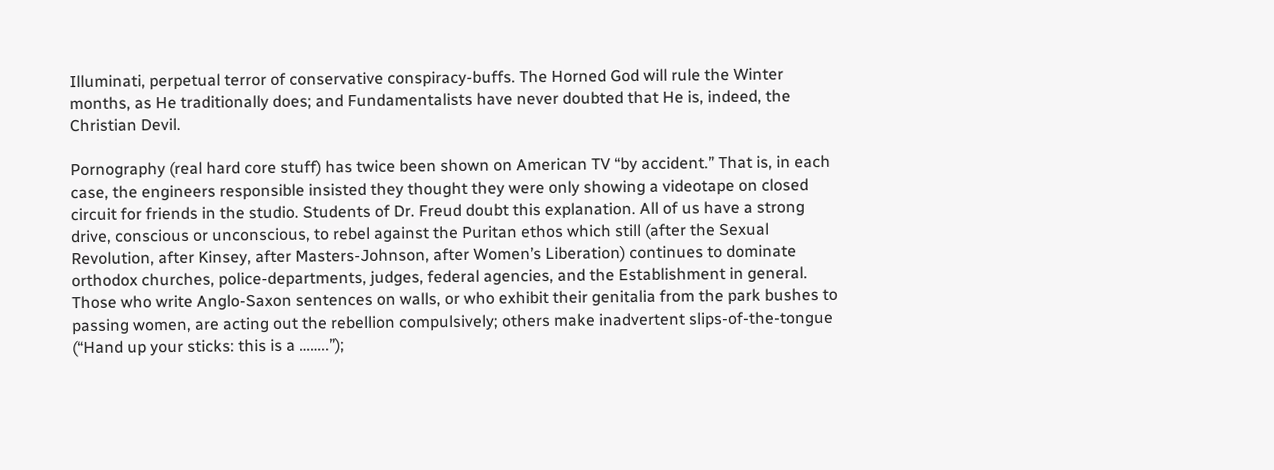Illuminati, perpetual terror of conservative conspiracy-buffs. The Horned God will rule the Winter months, as He traditionally does; and Fundamentalists have never doubted that He is, indeed, the Christian Devil.

Pornography (real hard core stuff) has twice been shown on American TV “by accident.” That is, in each case, the engineers responsible insisted they thought they were only showing a videotape on closed circuit for friends in the studio. Students of Dr. Freud doubt this explanation. All of us have a strong drive, conscious or unconscious, to rebel against the Puritan ethos which still (after the Sexual Revolution, after Kinsey, after Masters-Johnson, after Women’s Liberation) continues to dominate orthodox churches, police-departments, judges, federal agencies, and the Establishment in general. Those who write Anglo-Saxon sentences on walls, or who exhibit their genitalia from the park bushes to passing women, are acting out the rebellion compulsively; others make inadvertent slips-of-the-tongue (“Hand up your sticks: this is a ……..”);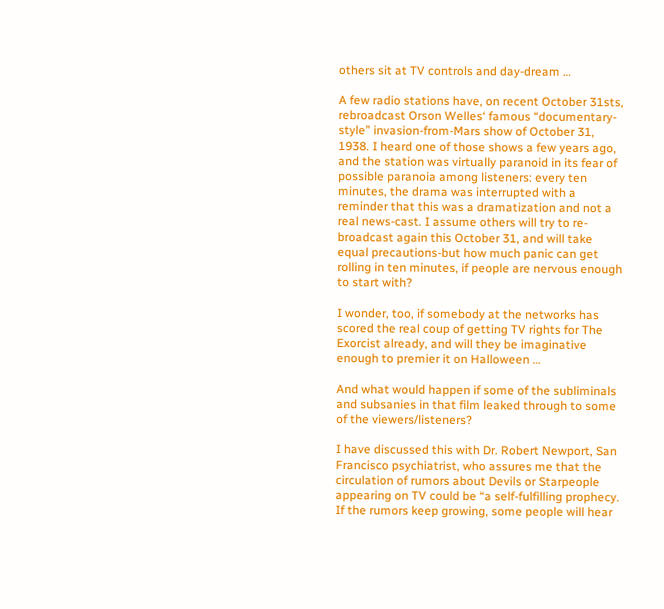others sit at TV controls and day-dream …

A few radio stations have, on recent October 31sts, rebroadcast Orson Welles‘ famous “documentary-style” invasion-from-Mars show of October 31, 1938. I heard one of those shows a few years ago, and the station was virtually paranoid in its fear of possible paranoia among listeners: every ten minutes, the drama was interrupted with a reminder that this was a dramatization and not a real news-cast. I assume others will try to re-broadcast again this October 31, and will take equal precautions-but how much panic can get rolling in ten minutes, if people are nervous enough to start with?

I wonder, too, if somebody at the networks has scored the real coup of getting TV rights for The Exorcist already, and will they be imaginative enough to premier it on Halloween …

And what would happen if some of the subliminals and subsanies in that film leaked through to some of the viewers/listeners?

I have discussed this with Dr. Robert Newport, San Francisco psychiatrist, who assures me that the circulation of rumors about Devils or Starpeople appearing on TV could be “a self-fulfilling prophecy. If the rumors keep growing, some people will hear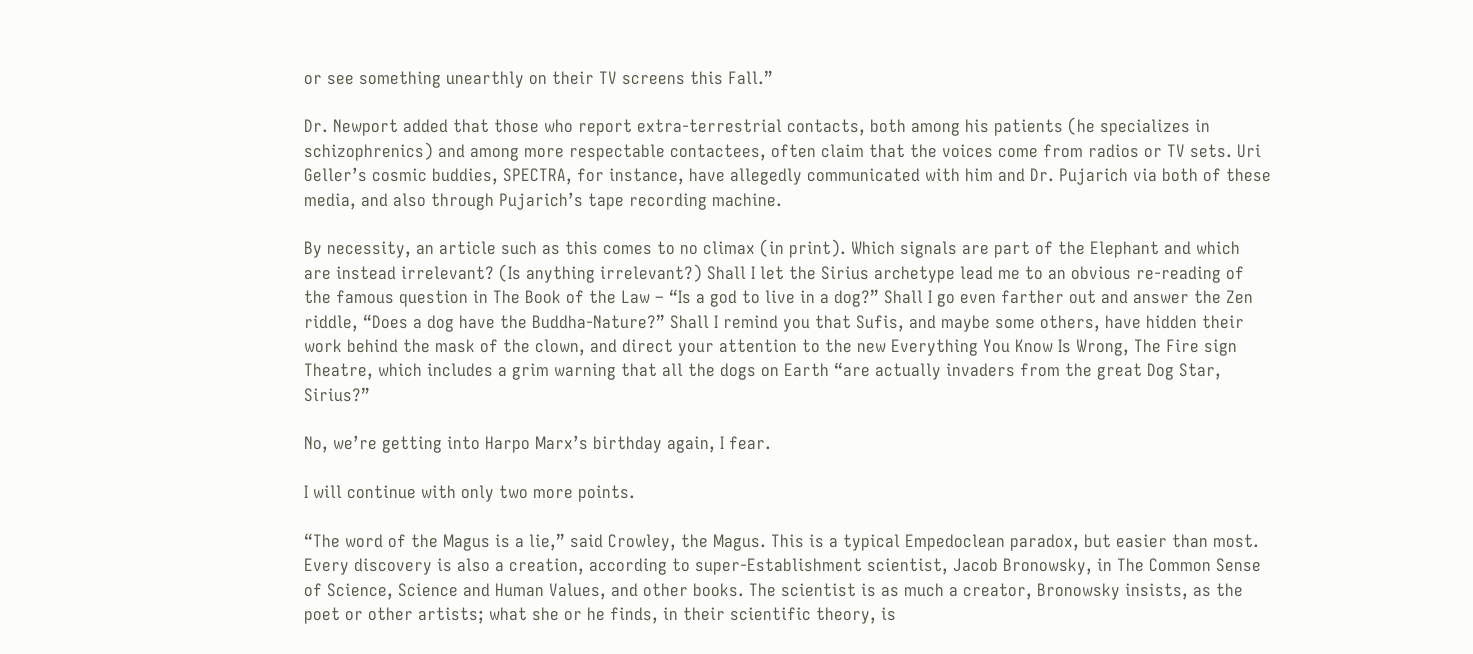or see something unearthly on their TV screens this Fall.”

Dr. Newport added that those who report extra-terrestrial contacts, both among his patients (he specializes in schizophrenics) and among more respectable contactees, often claim that the voices come from radios or TV sets. Uri Geller’s cosmic buddies, SPECTRA, for instance, have allegedly communicated with him and Dr. Pujarich via both of these media, and also through Pujarich’s tape recording machine.

By necessity, an article such as this comes to no climax (in print). Which signals are part of the Elephant and which are instead irrelevant? (Is anything irrelevant?) Shall I let the Sirius archetype lead me to an obvious re-reading of the famous question in The Book of the Law – “Is a god to live in a dog?” Shall I go even farther out and answer the Zen riddle, “Does a dog have the Buddha-Nature?” Shall I remind you that Sufis, and maybe some others, have hidden their work behind the mask of the clown, and direct your attention to the new Everything You Know Is Wrong, The Fire sign Theatre, which includes a grim warning that all the dogs on Earth “are actually invaders from the great Dog Star, Sirius?”

No, we’re getting into Harpo Marx’s birthday again, I fear.

I will continue with only two more points.

“The word of the Magus is a lie,” said Crowley, the Magus. This is a typical Empedoclean paradox, but easier than most. Every discovery is also a creation, according to super-Establishment scientist, Jacob Bronowsky, in The Common Sense of Science, Science and Human Values, and other books. The scientist is as much a creator, Bronowsky insists, as the poet or other artists; what she or he finds, in their scientific theory, is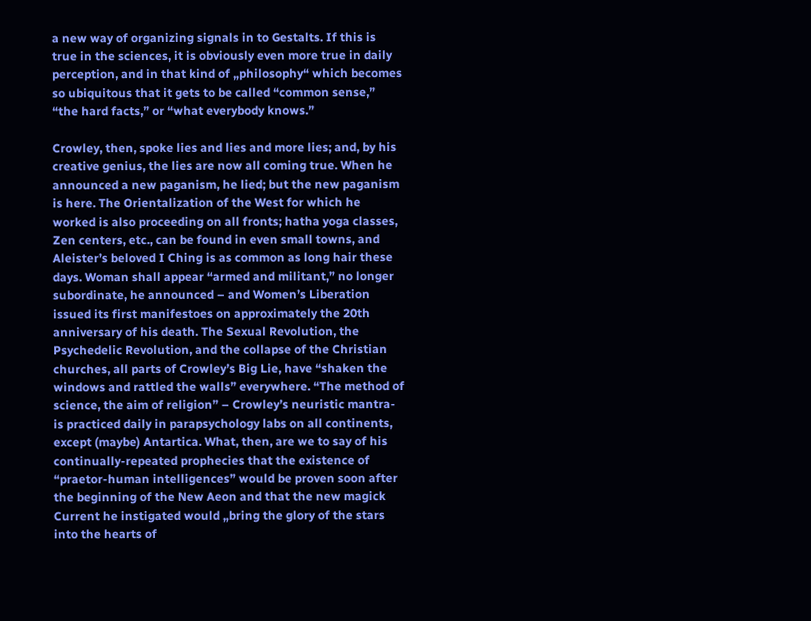a new way of organizing signals in to Gestalts. If this is true in the sciences, it is obviously even more true in daily perception, and in that kind of „philosophy“ which becomes so ubiquitous that it gets to be called “common sense,” “the hard facts,” or “what everybody knows.”

Crowley, then, spoke lies and lies and more lies; and, by his creative genius, the lies are now all coming true. When he announced a new paganism, he lied; but the new paganism is here. The Orientalization of the West for which he worked is also proceeding on all fronts; hatha yoga classes, Zen centers, etc., can be found in even small towns, and Aleister’s beloved I Ching is as common as long hair these days. Woman shall appear “armed and militant,” no longer subordinate, he announced – and Women’s Liberation issued its first manifestoes on approximately the 20th anniversary of his death. The Sexual Revolution, the Psychedelic Revolution, and the collapse of the Christian churches, all parts of Crowley’s Big Lie, have “shaken the windows and rattled the walls” everywhere. “The method of science, the aim of religion” – Crowley’s neuristic mantra-is practiced daily in parapsychology labs on all continents, except (maybe) Antartica. What, then, are we to say of his continually-repeated prophecies that the existence of “praetor-human intelligences” would be proven soon after the beginning of the New Aeon and that the new magick Current he instigated would „bring the glory of the stars into the hearts of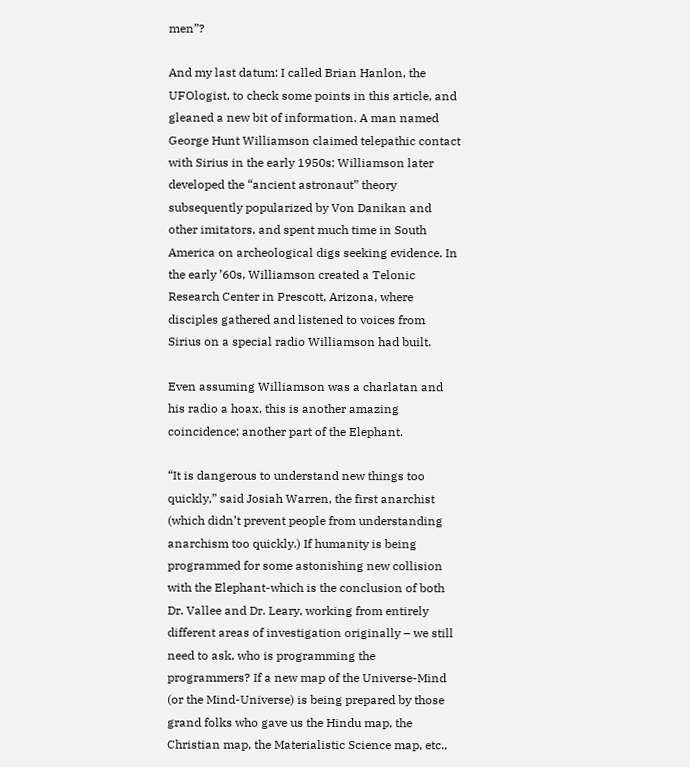men”?

And my last datum: I called Brian Hanlon, the UFOlogist, to check some points in this article, and gleaned a new bit of information. A man named George Hunt Williamson claimed telepathic contact with Sirius in the early 1950s; Williamson later developed the “ancient astronaut” theory subsequently popularized by Von Danikan and other imitators, and spent much time in South America on archeological digs seeking evidence. In the early ’60s, Williamson created a Telonic Research Center in Prescott, Arizona, where disciples gathered and listened to voices from Sirius on a special radio Williamson had built.

Even assuming Williamson was a charlatan and his radio a hoax, this is another amazing coincidence; another part of the Elephant.

“It is dangerous to understand new things too quickly,” said Josiah Warren, the first anarchist (which didn’t prevent people from understanding anarchism too quickly.) If humanity is being programmed for some astonishing new collision with the Elephant-which is the conclusion of both Dr. Vallee and Dr. Leary, working from entirely different areas of investigation originally – we still need to ask, who is programming the programmers? If a new map of the Universe-Mind (or the Mind-Universe) is being prepared by those grand folks who gave us the Hindu map, the Christian map, the Materialistic Science map, etc.,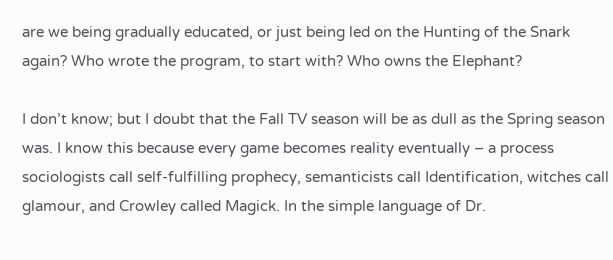are we being gradually educated, or just being led on the Hunting of the Snark again? Who wrote the program, to start with? Who owns the Elephant?

I don’t know; but I doubt that the Fall TV season will be as dull as the Spring season was. I know this because every game becomes reality eventually – a process sociologists call self-fulfilling prophecy, semanticists call Identification, witches call glamour, and Crowley called Magick. In the simple language of Dr.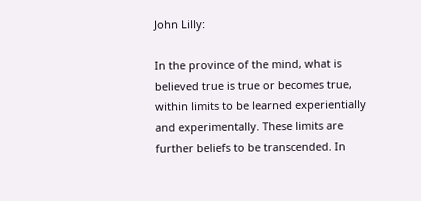John Lilly:

In the province of the mind, what is believed true is true or becomes true, within limits to be learned experientially and experimentally. These limits are further beliefs to be transcended. In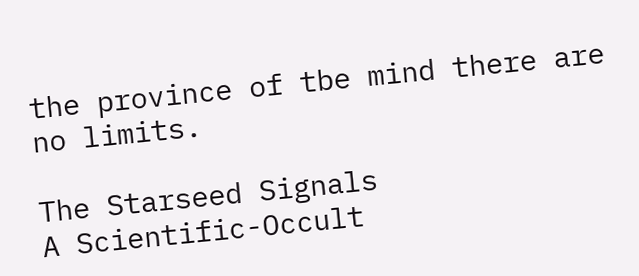the province of tbe mind there are no limits.

The Starseed Signals
A Scientific-Occult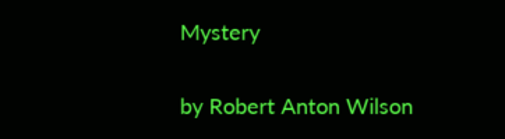Mystery

by Robert Anton Wilson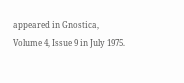appeared in Gnostica, Volume 4, Issue 9 in July 1975.